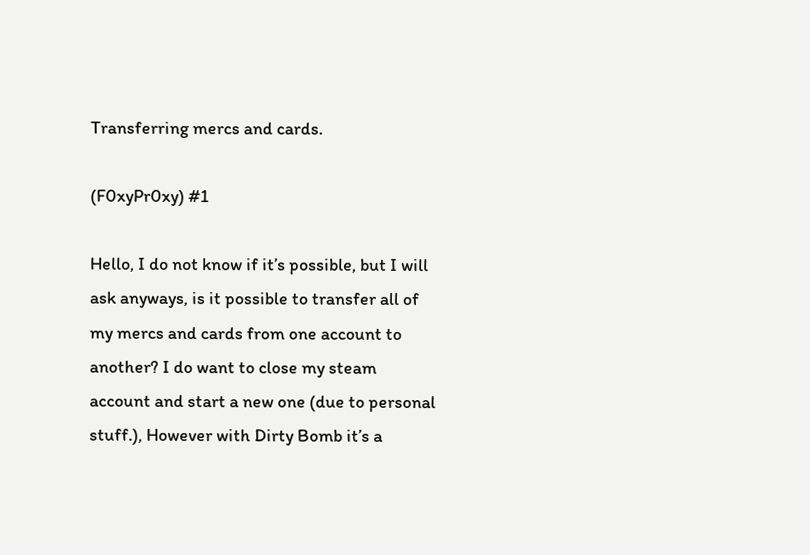Transferring mercs and cards.

(F0xyPr0xy) #1

Hello, I do not know if it’s possible, but I will ask anyways, is it possible to transfer all of my mercs and cards from one account to another? I do want to close my steam account and start a new one (due to personal stuff.), However with Dirty Bomb it’s a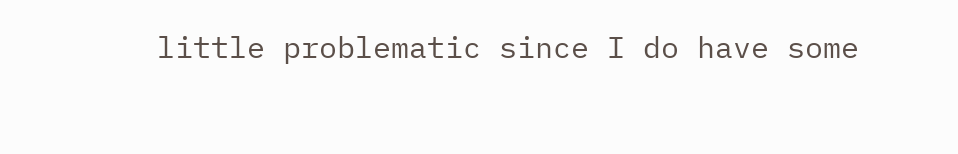little problematic since I do have some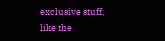exclusive stuff, like the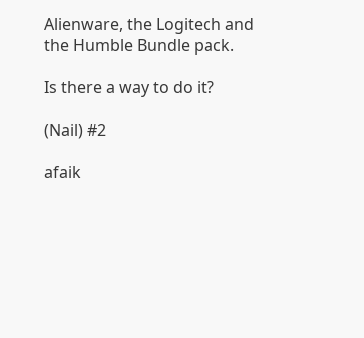Alienware, the Logitech and the Humble Bundle pack.

Is there a way to do it?

(Nail) #2

afaik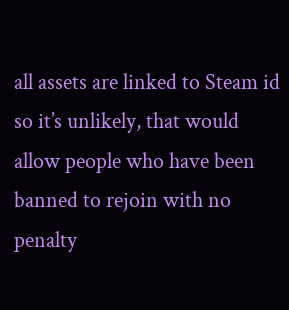all assets are linked to Steam id so it’s unlikely, that would allow people who have been banned to rejoin with no penalty